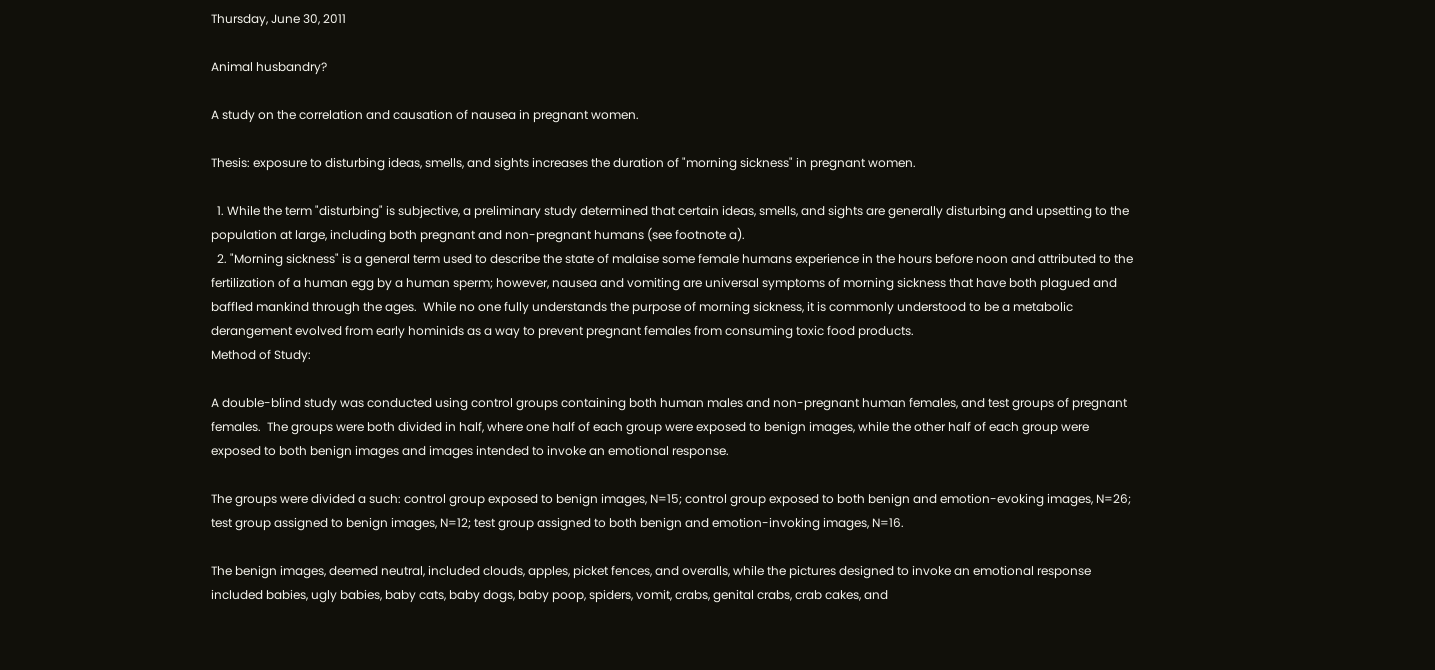Thursday, June 30, 2011

Animal husbandry?

A study on the correlation and causation of nausea in pregnant women.

Thesis: exposure to disturbing ideas, smells, and sights increases the duration of "morning sickness" in pregnant women.

  1. While the term "disturbing" is subjective, a preliminary study determined that certain ideas, smells, and sights are generally disturbing and upsetting to the population at large, including both pregnant and non-pregnant humans (see footnote a).
  2. "Morning sickness" is a general term used to describe the state of malaise some female humans experience in the hours before noon and attributed to the fertilization of a human egg by a human sperm; however, nausea and vomiting are universal symptoms of morning sickness that have both plagued and baffled mankind through the ages.  While no one fully understands the purpose of morning sickness, it is commonly understood to be a metabolic derangement evolved from early hominids as a way to prevent pregnant females from consuming toxic food products.
Method of Study:

A double-blind study was conducted using control groups containing both human males and non-pregnant human females, and test groups of pregnant females.  The groups were both divided in half, where one half of each group were exposed to benign images, while the other half of each group were exposed to both benign images and images intended to invoke an emotional response.

The groups were divided a such: control group exposed to benign images, N=15; control group exposed to both benign and emotion-evoking images, N=26; test group assigned to benign images, N=12; test group assigned to both benign and emotion-invoking images, N=16.

The benign images, deemed neutral, included clouds, apples, picket fences, and overalls, while the pictures designed to invoke an emotional response included babies, ugly babies, baby cats, baby dogs, baby poop, spiders, vomit, crabs, genital crabs, crab cakes, and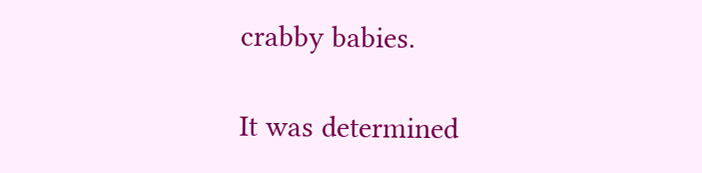crabby babies.

It was determined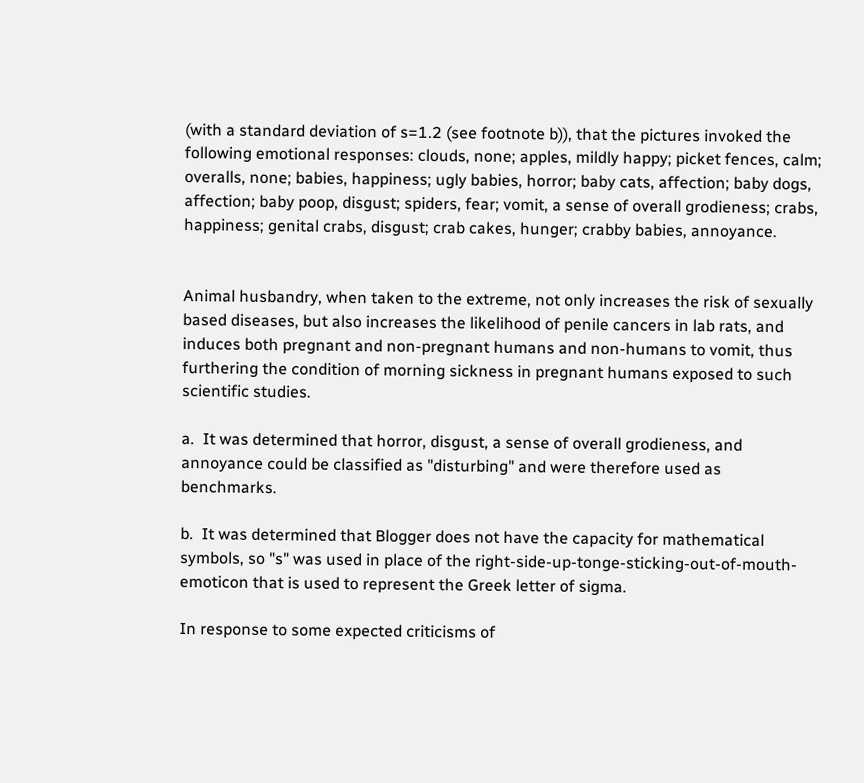(with a standard deviation of s=1.2 (see footnote b)), that the pictures invoked the following emotional responses: clouds, none; apples, mildly happy; picket fences, calm; overalls, none; babies, happiness; ugly babies, horror; baby cats, affection; baby dogs, affection; baby poop, disgust; spiders, fear; vomit, a sense of overall grodieness; crabs, happiness; genital crabs, disgust; crab cakes, hunger; crabby babies, annoyance.


Animal husbandry, when taken to the extreme, not only increases the risk of sexually based diseases, but also increases the likelihood of penile cancers in lab rats, and induces both pregnant and non-pregnant humans and non-humans to vomit, thus furthering the condition of morning sickness in pregnant humans exposed to such scientific studies.

a.  It was determined that horror, disgust, a sense of overall grodieness, and annoyance could be classified as "disturbing" and were therefore used as benchmarks.

b.  It was determined that Blogger does not have the capacity for mathematical symbols, so "s" was used in place of the right-side-up-tonge-sticking-out-of-mouth-emoticon that is used to represent the Greek letter of sigma.

In response to some expected criticisms of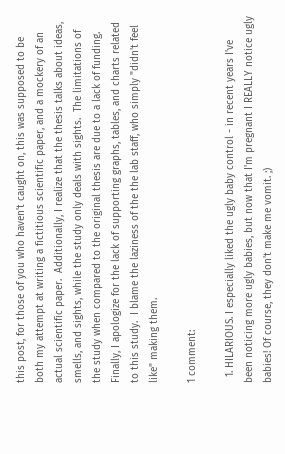this post, for those of you who haven't caught on, this was supposed to be both my attempt at writing a fictitious scientific paper, and a mockery of an actual scientific paper.  Additionally, I realize that the thesis talks about ideas, smells, and sights, while the study only deals with sights.  The limitations of the study when compared to the original thesis are due to a lack of funding.  Finally, I apologize for the lack of supporting graphs, tables, and charts related to this study.  I blame the laziness of the the lab staff, who simply "didn't feel like" making them.

1 comment:

  1. HILARIOUS. I especially liked the ugly baby control - in recent years I've been noticing more ugly babies, but now that I'm pregnant I REALLY notice ugly babies! Of course, they don't make me vomit. ;)